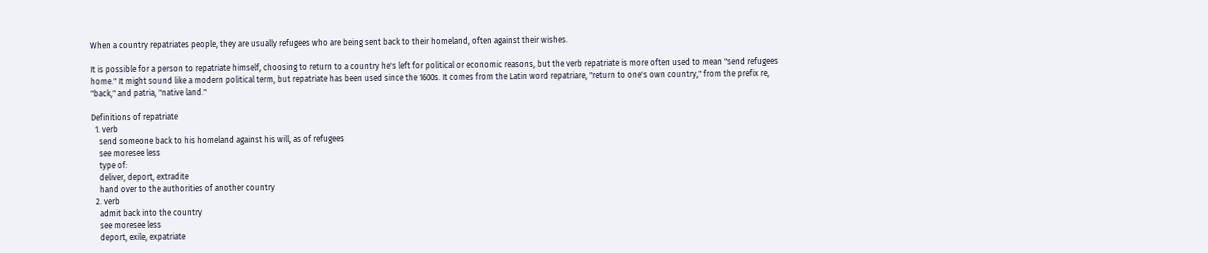When a country repatriates people, they are usually refugees who are being sent back to their homeland, often against their wishes.

It is possible for a person to repatriate himself, choosing to return to a country he's left for political or economic reasons, but the verb repatriate is more often used to mean "send refugees home." It might sound like a modern political term, but repatriate has been used since the 1600s. It comes from the Latin word repatriare, "return to one's own country," from the prefix re, "back," and patria, "native land."

Definitions of repatriate
  1. verb
    send someone back to his homeland against his will, as of refugees
    see moresee less
    type of:
    deliver, deport, extradite
    hand over to the authorities of another country
  2. verb
    admit back into the country
    see moresee less
    deport, exile, expatriate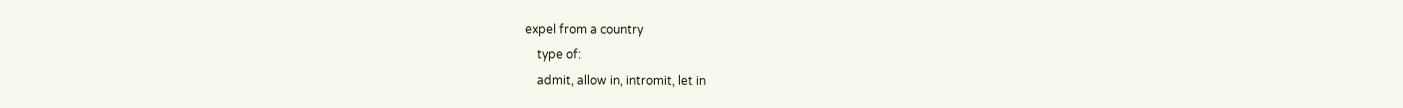expel from a country
    type of:
    admit, allow in, intromit, let in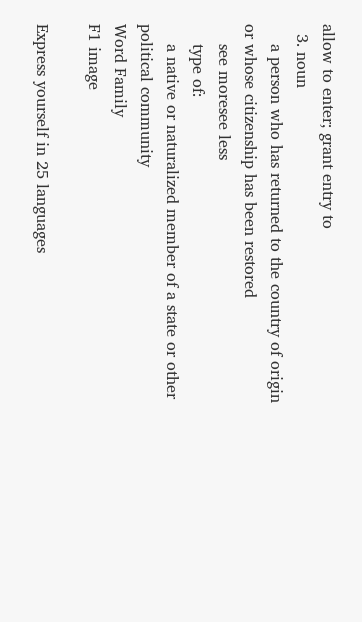allow to enter; grant entry to
  3. noun
    a person who has returned to the country of origin or whose citizenship has been restored
    see moresee less
    type of:
    a native or naturalized member of a state or other political community
Word Family
F1 image

Express yourself in 25 languages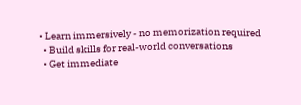• Learn immersively - no memorization required
  • Build skills for real-world conversations
  • Get immediate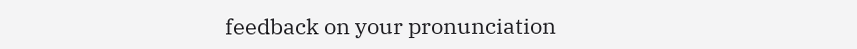feedback on your pronunciation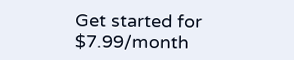Get started for $7.99/month